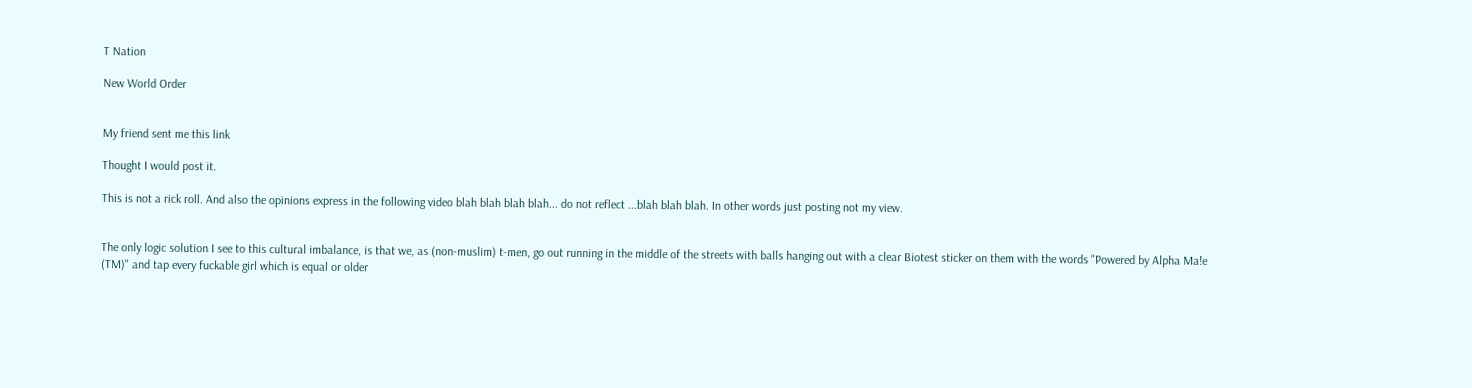T Nation

New World Order


My friend sent me this link

Thought I would post it.

This is not a rick roll. And also the opinions express in the following video blah blah blah blah... do not reflect ...blah blah blah. In other words just posting not my view.


The only logic solution I see to this cultural imbalance, is that we, as (non-muslim) t-men, go out running in the middle of the streets with balls hanging out with a clear Biotest sticker on them with the words "Powered by Alpha Ma!e (TM)" and tap every fuckable girl which is equal or older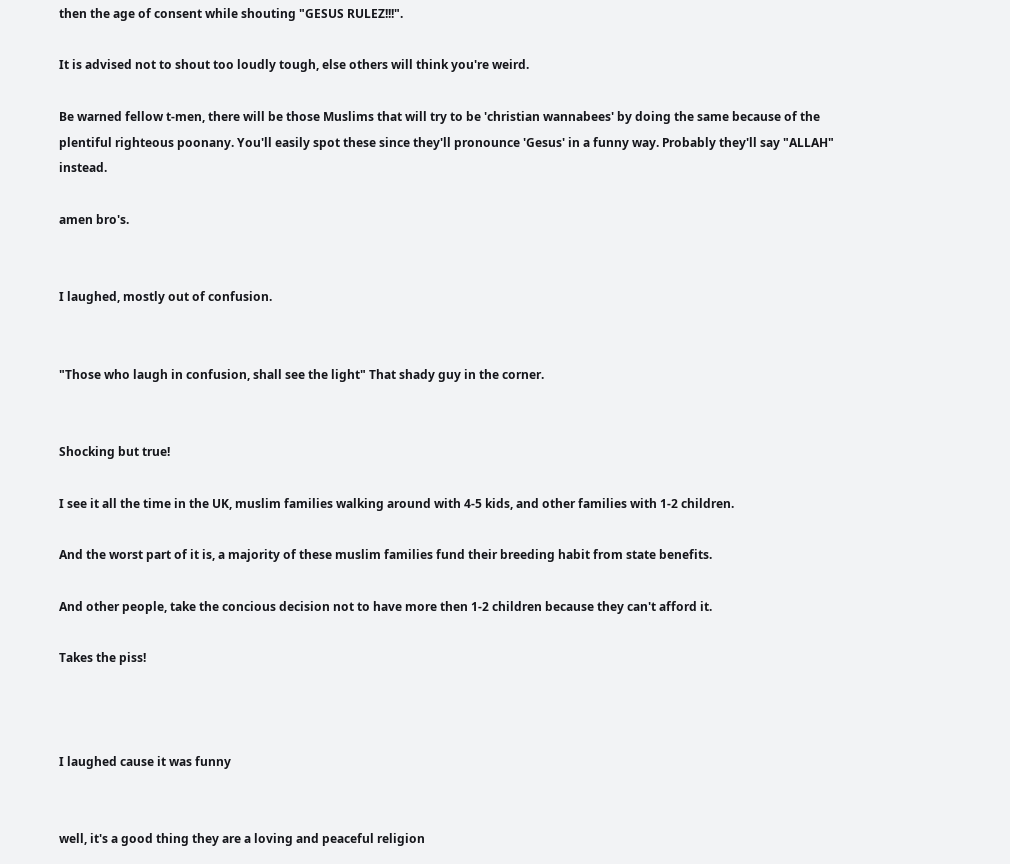then the age of consent while shouting "GESUS RULEZ!!!".

It is advised not to shout too loudly tough, else others will think you're weird.

Be warned fellow t-men, there will be those Muslims that will try to be 'christian wannabees' by doing the same because of the plentiful righteous poonany. You'll easily spot these since they'll pronounce 'Gesus' in a funny way. Probably they'll say "ALLAH" instead.

amen bro's.


I laughed, mostly out of confusion.


"Those who laugh in confusion, shall see the light" That shady guy in the corner.


Shocking but true!

I see it all the time in the UK, muslim families walking around with 4-5 kids, and other families with 1-2 children.

And the worst part of it is, a majority of these muslim families fund their breeding habit from state benefits.

And other people, take the concious decision not to have more then 1-2 children because they can't afford it.

Takes the piss!



I laughed cause it was funny


well, it's a good thing they are a loving and peaceful religion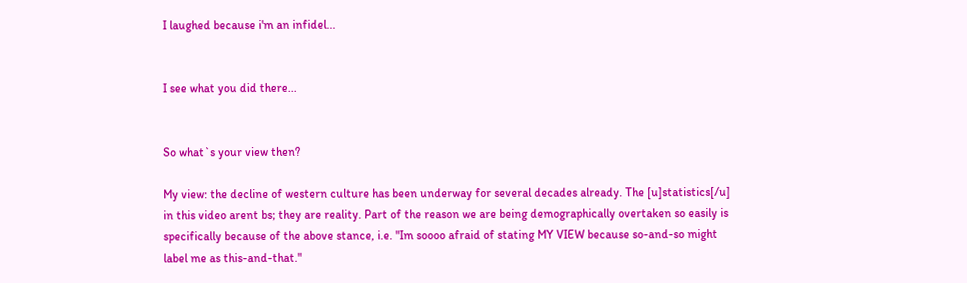I laughed because i'm an infidel...


I see what you did there...


So what`s your view then?

My view: the decline of western culture has been underway for several decades already. The [u]statistics[/u] in this video arent bs; they are reality. Part of the reason we are being demographically overtaken so easily is specifically because of the above stance, i.e. "Im soooo afraid of stating MY VIEW because so-and-so might label me as this-and-that."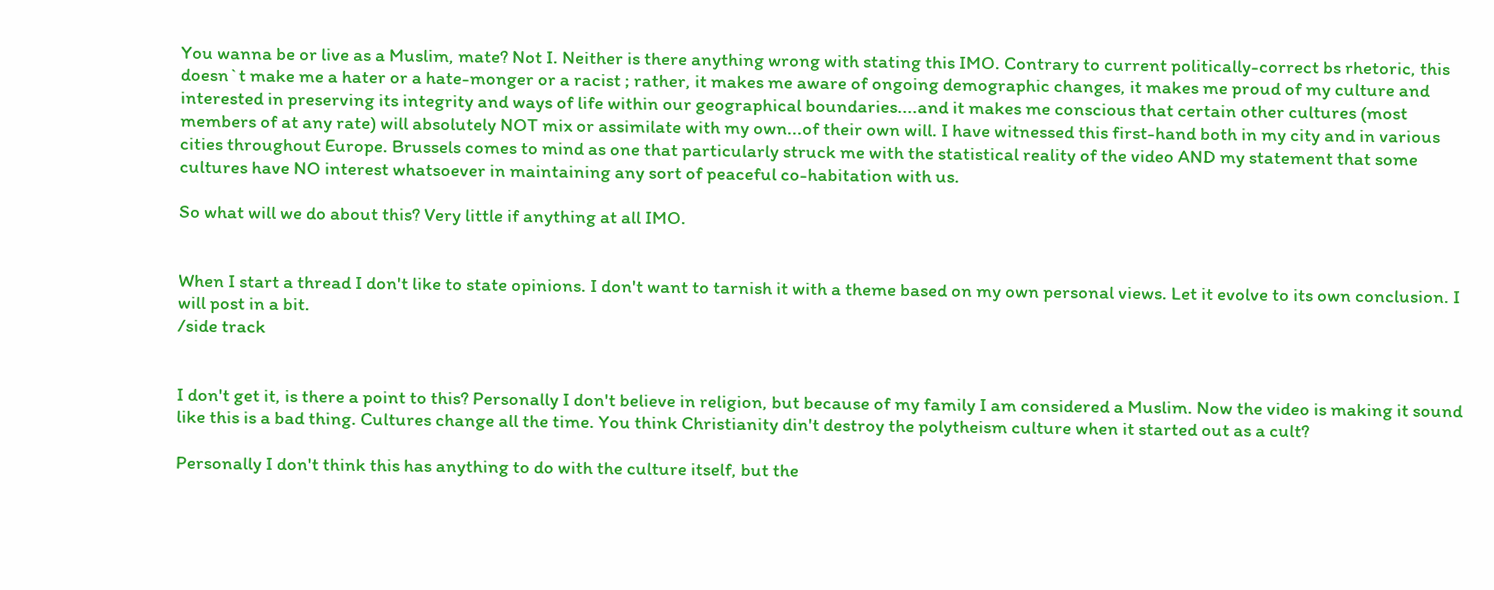You wanna be or live as a Muslim, mate? Not I. Neither is there anything wrong with stating this IMO. Contrary to current politically-correct bs rhetoric, this doesn`t make me a hater or a hate-monger or a racist ; rather, it makes me aware of ongoing demographic changes, it makes me proud of my culture and interested in preserving its integrity and ways of life within our geographical boundaries....and it makes me conscious that certain other cultures (most members of at any rate) will absolutely NOT mix or assimilate with my own...of their own will. I have witnessed this first-hand both in my city and in various cities throughout Europe. Brussels comes to mind as one that particularly struck me with the statistical reality of the video AND my statement that some cultures have NO interest whatsoever in maintaining any sort of peaceful co-habitation with us.

So what will we do about this? Very little if anything at all IMO.


When I start a thread I don't like to state opinions. I don't want to tarnish it with a theme based on my own personal views. Let it evolve to its own conclusion. I will post in a bit.
/side track


I don't get it, is there a point to this? Personally I don't believe in religion, but because of my family I am considered a Muslim. Now the video is making it sound like this is a bad thing. Cultures change all the time. You think Christianity din't destroy the polytheism culture when it started out as a cult?

Personally I don't think this has anything to do with the culture itself, but the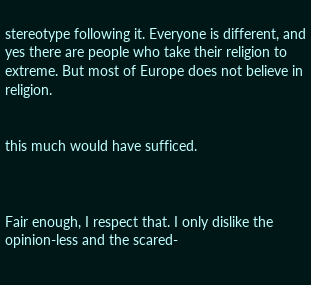stereotype following it. Everyone is different, and yes there are people who take their religion to extreme. But most of Europe does not believe in religion.


this much would have sufficed.



Fair enough, I respect that. I only dislike the opinion-less and the scared-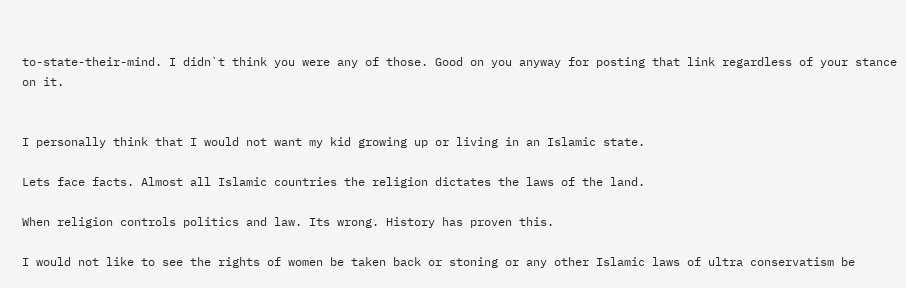to-state-their-mind. I didn`t think you were any of those. Good on you anyway for posting that link regardless of your stance on it.


I personally think that I would not want my kid growing up or living in an Islamic state.

Lets face facts. Almost all Islamic countries the religion dictates the laws of the land.

When religion controls politics and law. Its wrong. History has proven this.

I would not like to see the rights of women be taken back or stoning or any other Islamic laws of ultra conservatism be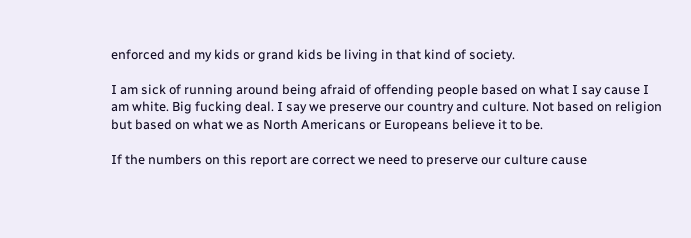enforced and my kids or grand kids be living in that kind of society.

I am sick of running around being afraid of offending people based on what I say cause I am white. Big fucking deal. I say we preserve our country and culture. Not based on religion but based on what we as North Americans or Europeans believe it to be.

If the numbers on this report are correct we need to preserve our culture cause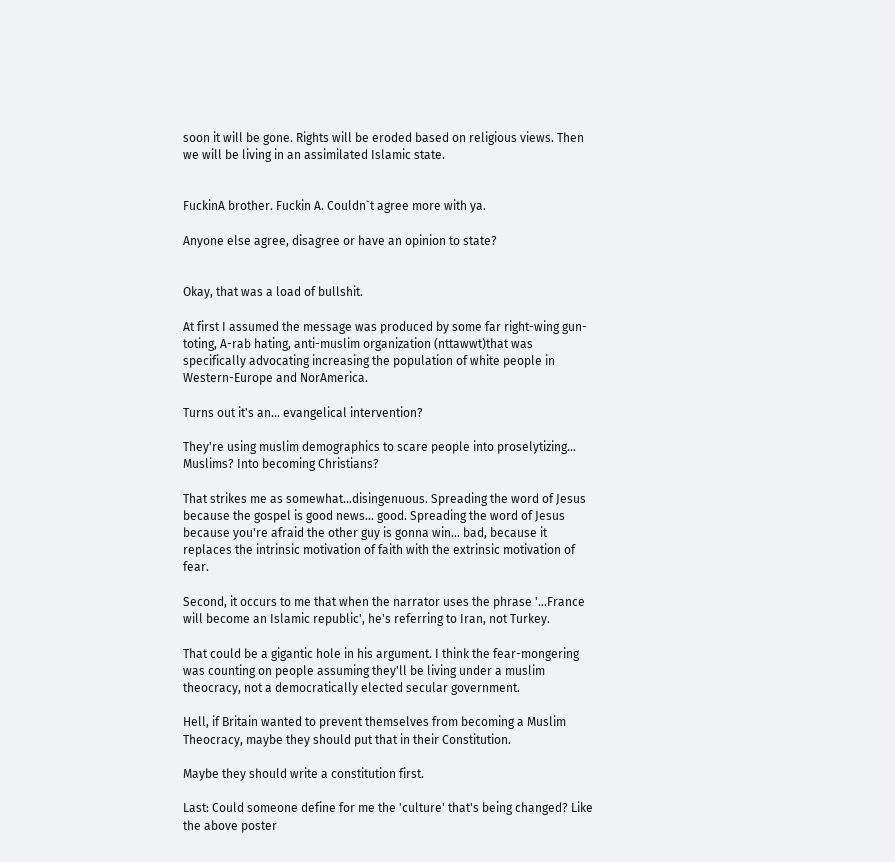soon it will be gone. Rights will be eroded based on religious views. Then we will be living in an assimilated Islamic state.


FuckinA brother. Fuckin A. Couldn`t agree more with ya.

Anyone else agree, disagree or have an opinion to state?


Okay, that was a load of bullshit.

At first I assumed the message was produced by some far right-wing gun-toting, A-rab hating, anti-muslim organization (nttawwt)that was specifically advocating increasing the population of white people in Western-Europe and NorAmerica.

Turns out it's an... evangelical intervention?

They're using muslim demographics to scare people into proselytizing... Muslims? Into becoming Christians?

That strikes me as somewhat...disingenuous. Spreading the word of Jesus because the gospel is good news... good. Spreading the word of Jesus because you're afraid the other guy is gonna win... bad, because it replaces the intrinsic motivation of faith with the extrinsic motivation of fear.

Second, it occurs to me that when the narrator uses the phrase '...France will become an Islamic republic', he's referring to Iran, not Turkey.

That could be a gigantic hole in his argument. I think the fear-mongering was counting on people assuming they'll be living under a muslim theocracy, not a democratically elected secular government.

Hell, if Britain wanted to prevent themselves from becoming a Muslim Theocracy, maybe they should put that in their Constitution.

Maybe they should write a constitution first.

Last: Could someone define for me the 'culture' that's being changed? Like the above poster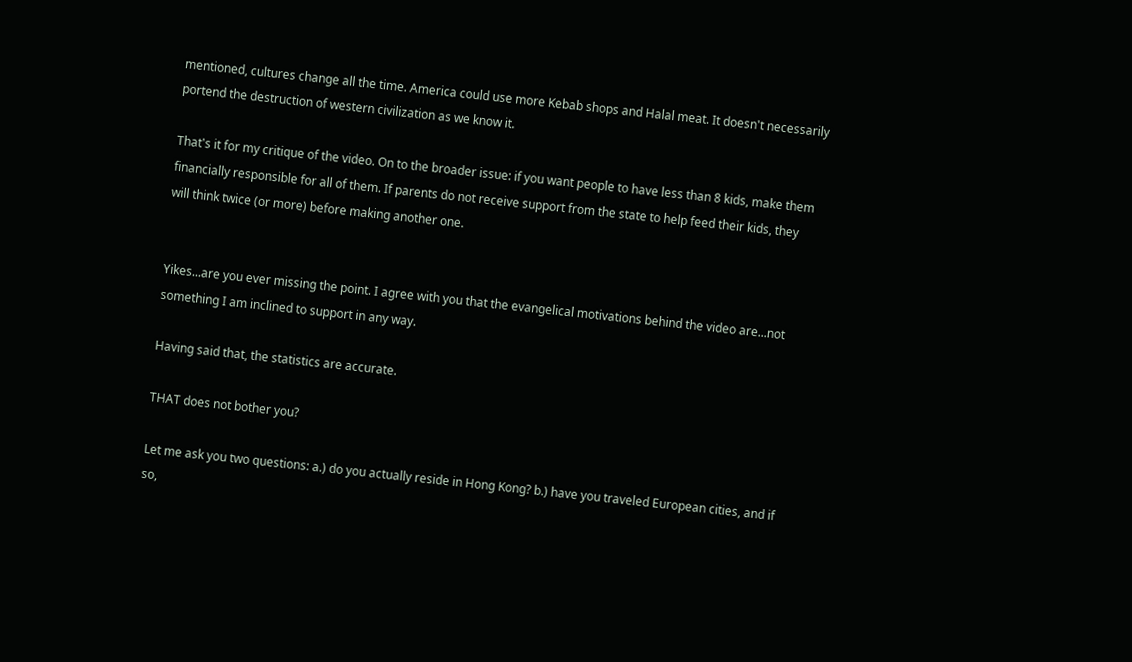mentioned, cultures change all the time. America could use more Kebab shops and Halal meat. It doesn't necessarily portend the destruction of western civilization as we know it.

That's it for my critique of the video. On to the broader issue: if you want people to have less than 8 kids, make them financially responsible for all of them. If parents do not receive support from the state to help feed their kids, they will think twice (or more) before making another one.


Yikes...are you ever missing the point. I agree with you that the evangelical motivations behind the video are...not something I am inclined to support in any way.

Having said that, the statistics are accurate.

THAT does not bother you?

Let me ask you two questions: a.) do you actually reside in Hong Kong? b.) have you traveled European cities, and if so,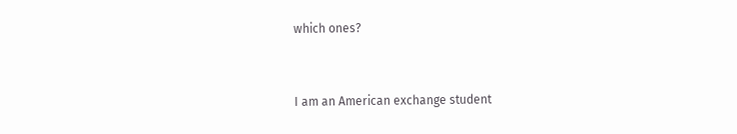which ones?


I am an American exchange student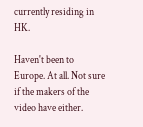currently residing in HK.

Haven't been to Europe. At all. Not sure if the makers of the video have either.